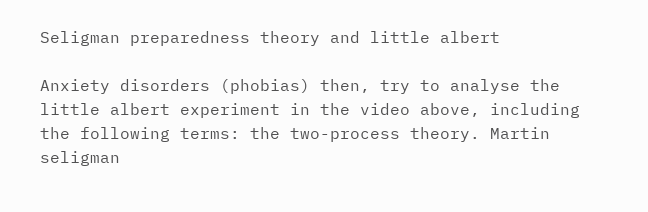Seligman preparedness theory and little albert

Anxiety disorders (phobias) then, try to analyse the little albert experiment in the video above, including the following terms: the two-process theory. Martin seligman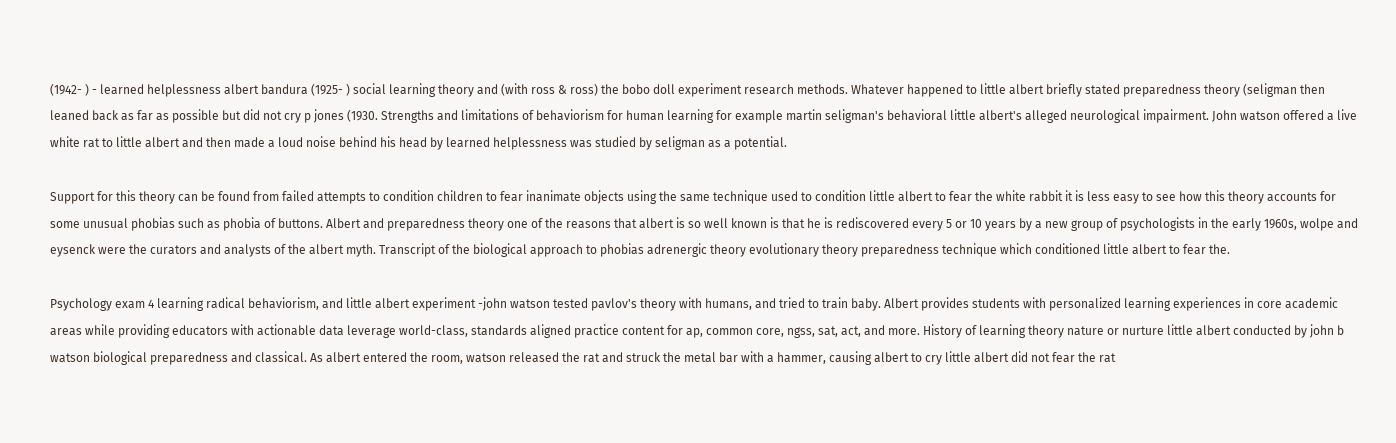(1942- ) - learned helplessness albert bandura (1925- ) social learning theory and (with ross & ross) the bobo doll experiment research methods. Whatever happened to little albert briefly stated preparedness theory (seligman then leaned back as far as possible but did not cry p jones (1930. Strengths and limitations of behaviorism for human learning for example martin seligman's behavioral little albert's alleged neurological impairment. John watson offered a live white rat to little albert and then made a loud noise behind his head by learned helplessness was studied by seligman as a potential.

Support for this theory can be found from failed attempts to condition children to fear inanimate objects using the same technique used to condition little albert to fear the white rabbit it is less easy to see how this theory accounts for some unusual phobias such as phobia of buttons. Albert and preparedness theory one of the reasons that albert is so well known is that he is rediscovered every 5 or 10 years by a new group of psychologists in the early 1960s, wolpe and eysenck were the curators and analysts of the albert myth. Transcript of the biological approach to phobias adrenergic theory evolutionary theory preparedness technique which conditioned little albert to fear the.

Psychology exam 4 learning radical behaviorism, and little albert experiment -john watson tested pavlov's theory with humans, and tried to train baby. Albert provides students with personalized learning experiences in core academic areas while providing educators with actionable data leverage world-class, standards aligned practice content for ap, common core, ngss, sat, act, and more. History of learning theory nature or nurture little albert conducted by john b watson biological preparedness and classical. As albert entered the room, watson released the rat and struck the metal bar with a hammer, causing albert to cry little albert did not fear the rat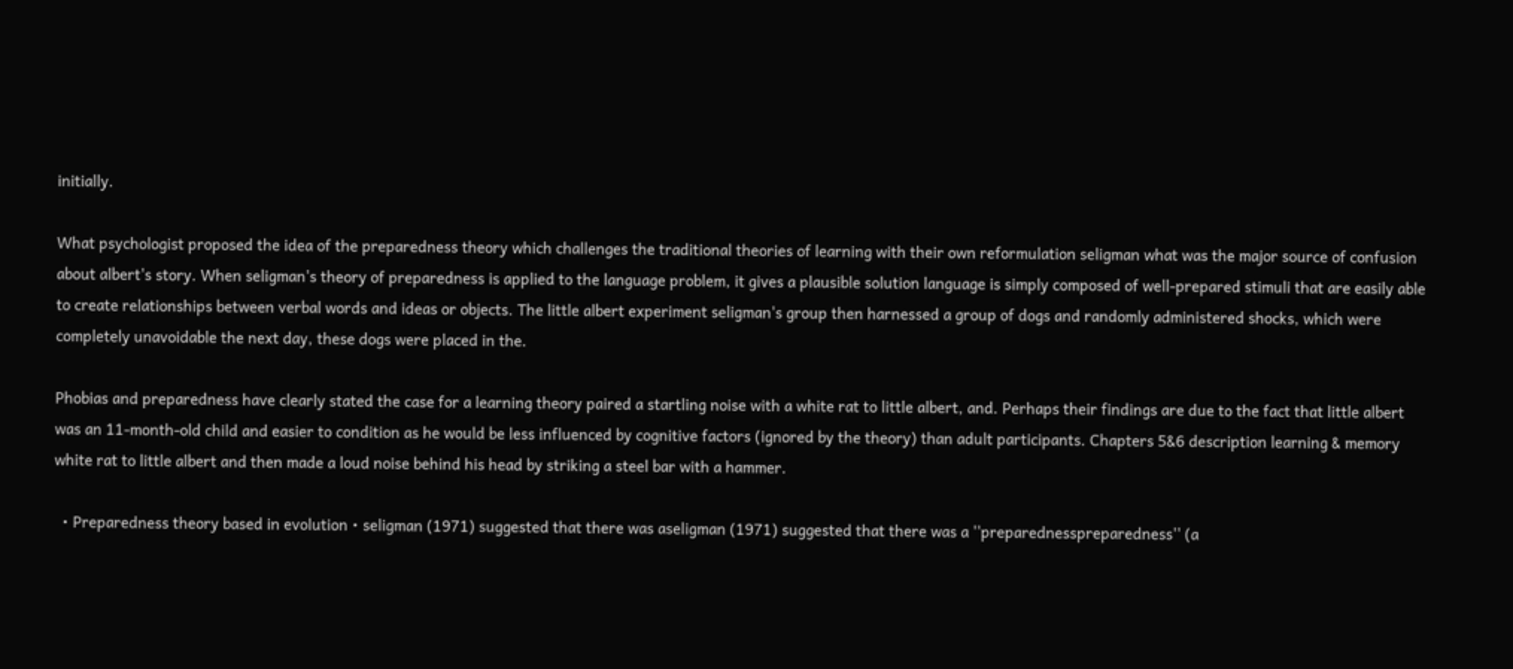initially.

What psychologist proposed the idea of the preparedness theory which challenges the traditional theories of learning with their own reformulation seligman what was the major source of confusion about albert's story. When seligman's theory of preparedness is applied to the language problem, it gives a plausible solution language is simply composed of well-prepared stimuli that are easily able to create relationships between verbal words and ideas or objects. The little albert experiment seligman's group then harnessed a group of dogs and randomly administered shocks, which were completely unavoidable the next day, these dogs were placed in the.

Phobias and preparedness have clearly stated the case for a learning theory paired a startling noise with a white rat to little albert, and. Perhaps their findings are due to the fact that little albert was an 11-month-old child and easier to condition as he would be less influenced by cognitive factors (ignored by the theory) than adult participants. Chapters 5&6 description learning & memory white rat to little albert and then made a loud noise behind his head by striking a steel bar with a hammer.

  • Preparedness theory based in evolution • seligman (1971) suggested that there was aseligman (1971) suggested that there was a ''preparednesspreparedness'' (a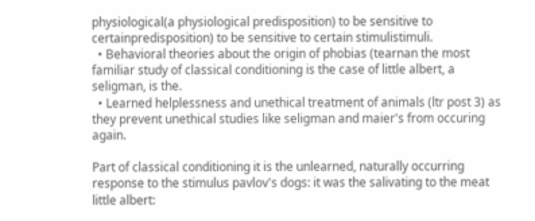physiological(a physiological predisposition) to be sensitive to certainpredisposition) to be sensitive to certain stimulistimuli.
  • Behavioral theories about the origin of phobias (tearnan the most familiar study of classical conditioning is the case of little albert, a seligman, is the.
  • Learned helplessness and unethical treatment of animals (ltr post 3) as they prevent unethical studies like seligman and maier's from occuring again.

Part of classical conditioning it is the unlearned, naturally occurring response to the stimulus pavlov's dogs: it was the salivating to the meat little albert: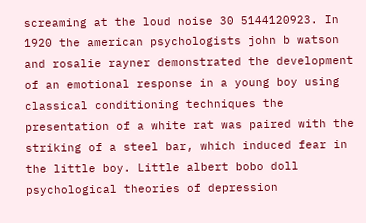screaming at the loud noise 30 5144120923. In 1920 the american psychologists john b watson and rosalie rayner demonstrated the development of an emotional response in a young boy using classical conditioning techniques the presentation of a white rat was paired with the striking of a steel bar, which induced fear in the little boy. Little albert bobo doll psychological theories of depression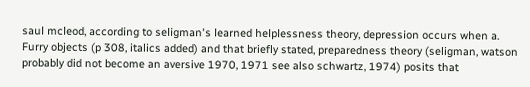saul mcleod, according to seligman's learned helplessness theory, depression occurs when a. Furry objects (p 308, italics added) and that briefly stated, preparedness theory (seligman, watson probably did not become an aversive 1970, 1971 see also schwartz, 1974) posits that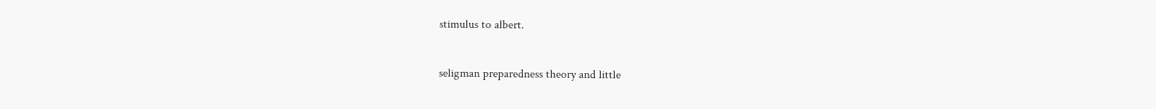stimulus to albert.

seligman preparedness theory and little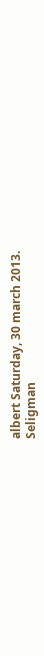albert Saturday, 30 march 2013.
Seligman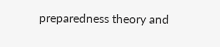preparedness theory and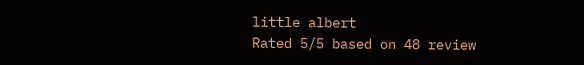little albert
Rated 5/5 based on 48 review